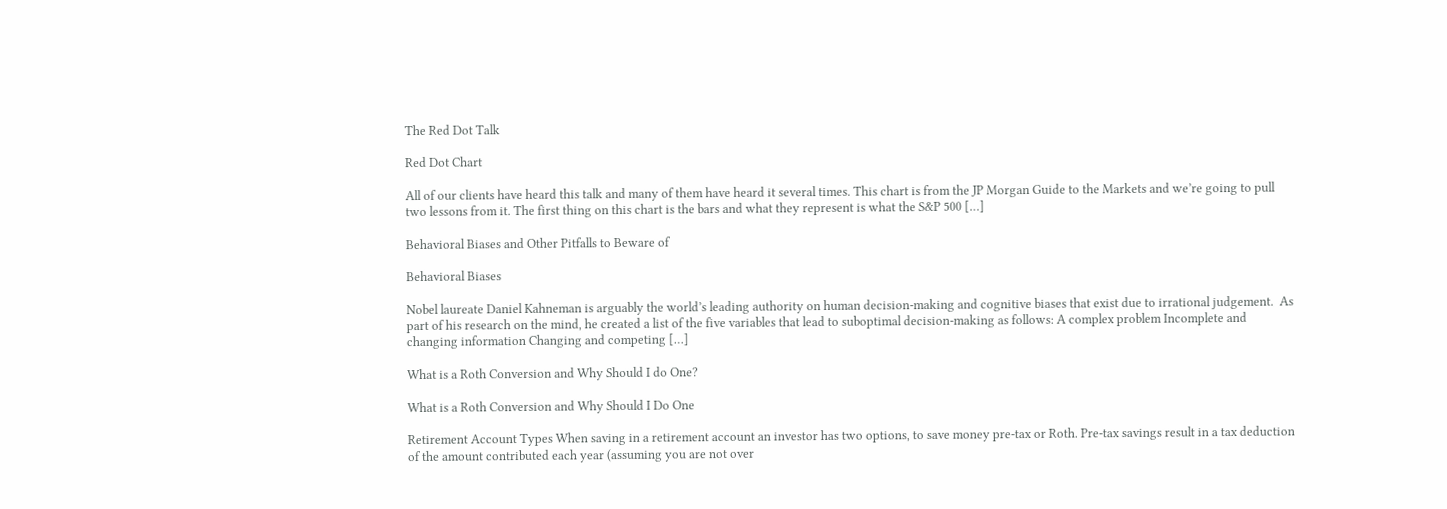The Red Dot Talk

Red Dot Chart

All of our clients have heard this talk and many of them have heard it several times. This chart is from the JP Morgan Guide to the Markets and we’re going to pull two lessons from it. The first thing on this chart is the bars and what they represent is what the S&P 500 […]

Behavioral Biases and Other Pitfalls to Beware of

Behavioral Biases

Nobel laureate Daniel Kahneman is arguably the world’s leading authority on human decision-making and cognitive biases that exist due to irrational judgement.  As part of his research on the mind, he created a list of the five variables that lead to suboptimal decision-making as follows: A complex problem Incomplete and changing information Changing and competing […]

What is a Roth Conversion and Why Should I do One?

What is a Roth Conversion and Why Should I Do One

Retirement Account Types When saving in a retirement account an investor has two options, to save money pre-tax or Roth. Pre-tax savings result in a tax deduction of the amount contributed each year (assuming you are not over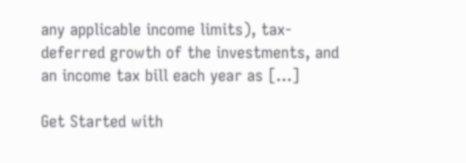any applicable income limits), tax-deferred growth of the investments, and an income tax bill each year as […]

Get Started with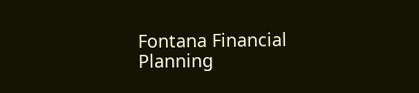Fontana Financial Planning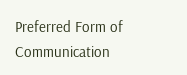Preferred Form of Communication